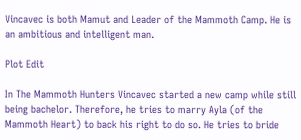Vincavec is both Mamut and Leader of the Mammoth Camp. He is an ambitious and intelligent man.

Plot Edit

In The Mammoth Hunters Vincavec started a new camp while still being bachelor. Therefore, he tries to marry Ayla (of the Mammoth Heart) to back his right to do so. He tries to bride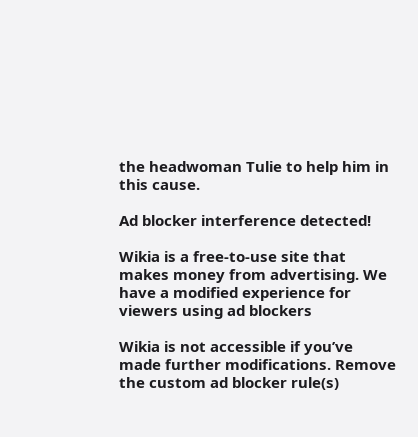the headwoman Tulie to help him in this cause.

Ad blocker interference detected!

Wikia is a free-to-use site that makes money from advertising. We have a modified experience for viewers using ad blockers

Wikia is not accessible if you’ve made further modifications. Remove the custom ad blocker rule(s)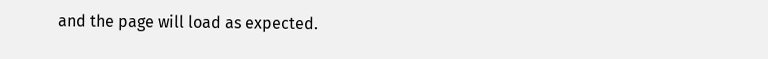and the page will load as expected.